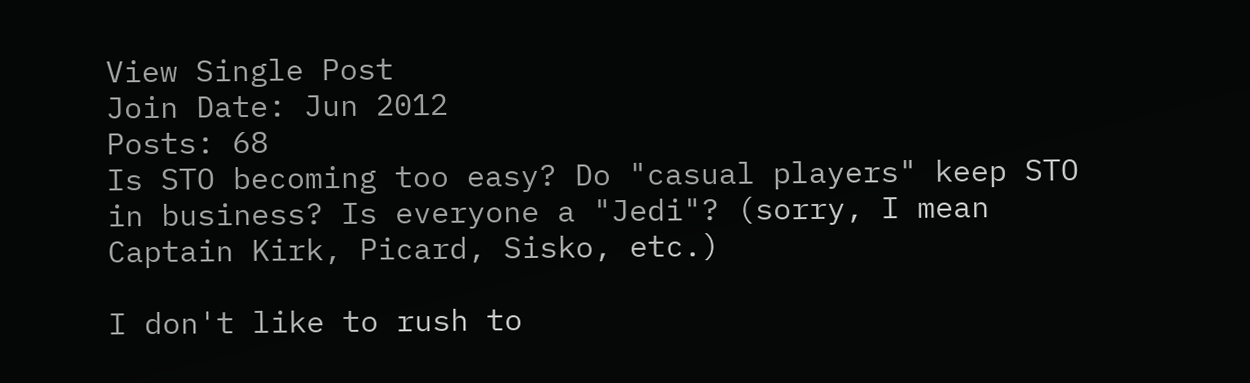View Single Post
Join Date: Jun 2012
Posts: 68
Is STO becoming too easy? Do "casual players" keep STO in business? Is everyone a "Jedi"? (sorry, I mean Captain Kirk, Picard, Sisko, etc.)

I don't like to rush to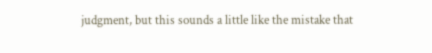judgment, but this sounds a little like the mistake that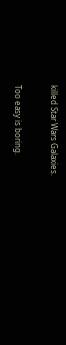killed Star Wars Galaxies.

Too easy is boring.